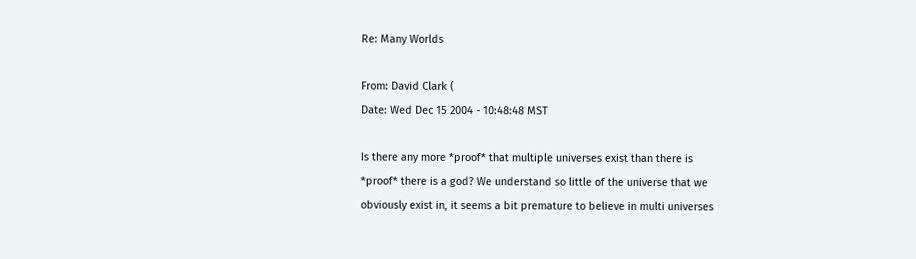Re: Many Worlds

From: David Clark (
Date: Wed Dec 15 2004 - 10:48:48 MST

Is there any more *proof* that multiple universes exist than there is
*proof* there is a god? We understand so little of the universe that we
obviously exist in, it seems a bit premature to believe in multi universes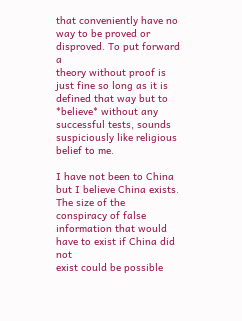that conveniently have no way to be proved or disproved. To put forward a
theory without proof is just fine so long as it is defined that way but to
*believe* without any successful tests, sounds suspiciously like religious
belief to me.

I have not been to China but I believe China exists. The size of the
conspiracy of false information that would have to exist if China did not
exist could be possible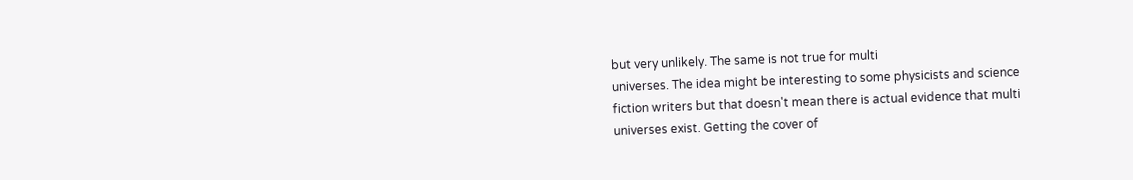but very unlikely. The same is not true for multi
universes. The idea might be interesting to some physicists and science
fiction writers but that doesn't mean there is actual evidence that multi
universes exist. Getting the cover of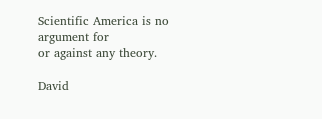Scientific America is no argument for
or against any theory.

David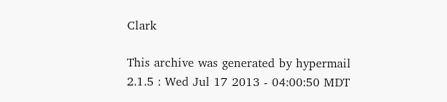Clark

This archive was generated by hypermail 2.1.5 : Wed Jul 17 2013 - 04:00:50 MDT